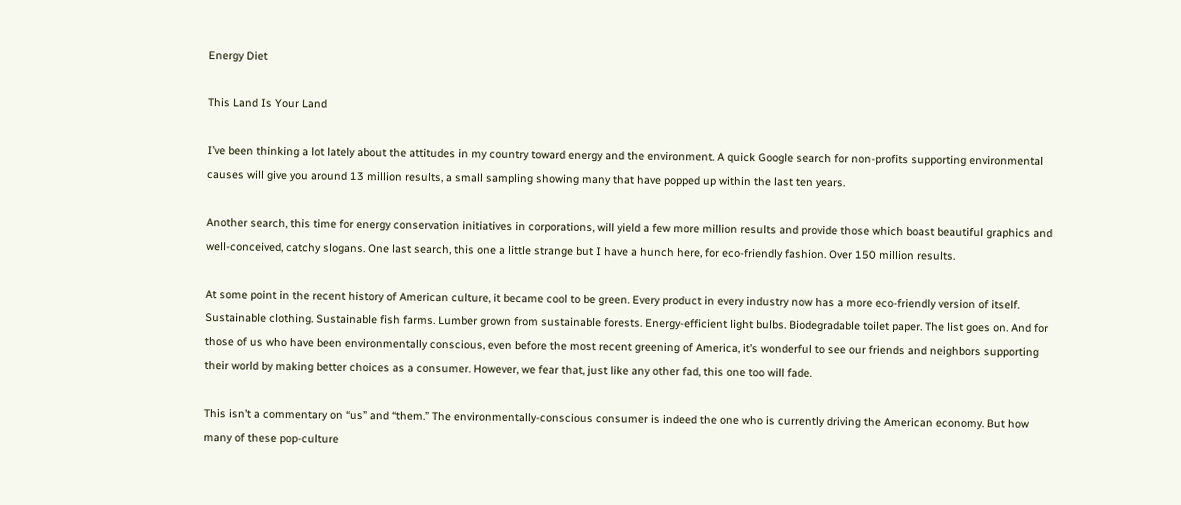Energy Diet

This Land Is Your Land

I’ve been thinking a lot lately about the attitudes in my country toward energy and the environment. A quick Google search for non-profits supporting environmental causes will give you around 13 million results, a small sampling showing many that have popped up within the last ten years.

Another search, this time for energy conservation initiatives in corporations, will yield a few more million results and provide those which boast beautiful graphics and well-conceived, catchy slogans. One last search, this one a little strange but I have a hunch here, for eco-friendly fashion. Over 150 million results.

At some point in the recent history of American culture, it became cool to be green. Every product in every industry now has a more eco-friendly version of itself. Sustainable clothing. Sustainable fish farms. Lumber grown from sustainable forests. Energy-efficient light bulbs. Biodegradable toilet paper. The list goes on. And for those of us who have been environmentally conscious, even before the most recent greening of America, it’s wonderful to see our friends and neighbors supporting their world by making better choices as a consumer. However, we fear that, just like any other fad, this one too will fade.

This isn’t a commentary on “us” and “them.” The environmentally-conscious consumer is indeed the one who is currently driving the American economy. But how many of these pop-culture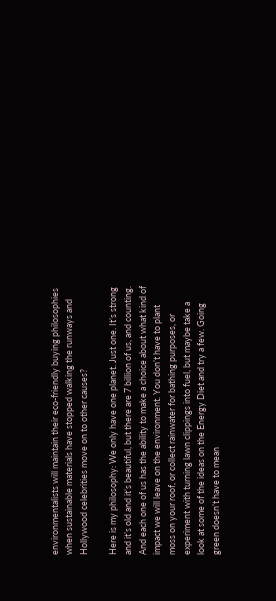environmentalists will maintain their eco-friendly buying philosophies when sustainable materials have stopped walking the runways and Hollywood celebrities move on to other causes?

Here is my philosophy: We only have one planet. Just one. It’s strong and it’s old and it’s beautiful, but there are 7 billion of us, and counting. And each one of us has the ability to make a choice about what kind of impact we will leave on the environment. You don’t have to plant moss on your roof, or collect rainwater for bathing purposes, or experiment with turning lawn clippings into fuel, but maybe take a look at some of the ideas on the Energy Diet and try a few. Going green doesn’t have to mean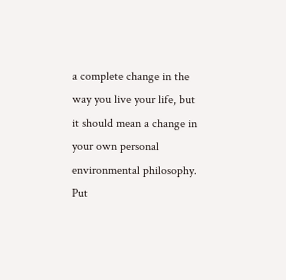a complete change in the way you live your life, but it should mean a change in your own personal environmental philosophy. Put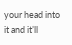your head into it and it’ll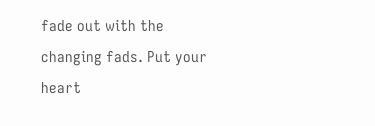fade out with the changing fads. Put your heart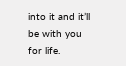into it and it’ll be with you for life.